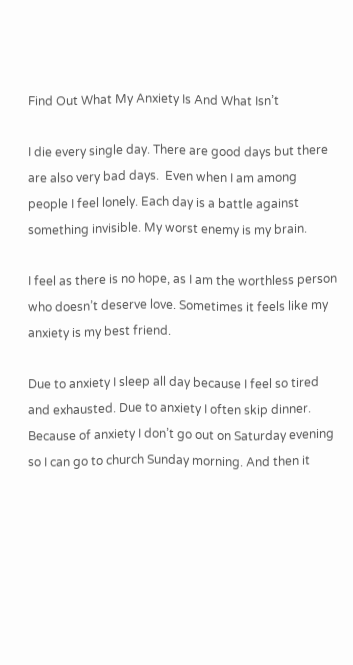Find Out What My Anxiety Is And What Isn’t

I die every single day. There are good days but there are also very bad days.  Even when I am among people I feel lonely. Each day is a battle against something invisible. My worst enemy is my brain.

I feel as there is no hope, as I am the worthless person who doesn’t deserve love. Sometimes it feels like my anxiety is my best friend.

Due to anxiety I sleep all day because I feel so tired and exhausted. Due to anxiety I often skip dinner. Because of anxiety I don’t go out on Saturday evening so I can go to church Sunday morning. And then it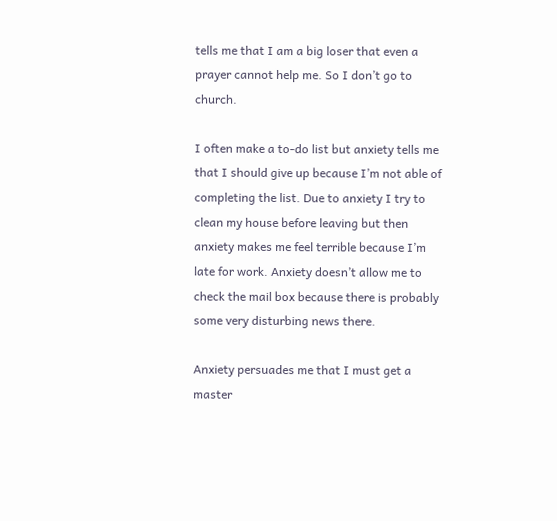tells me that I am a big loser that even a prayer cannot help me. So I don’t go to church.

I often make a to-do list but anxiety tells me that I should give up because I’m not able of completing the list. Due to anxiety I try to clean my house before leaving but then anxiety makes me feel terrible because I’m late for work. Anxiety doesn’t allow me to check the mail box because there is probably some very disturbing news there.

Anxiety persuades me that I must get a master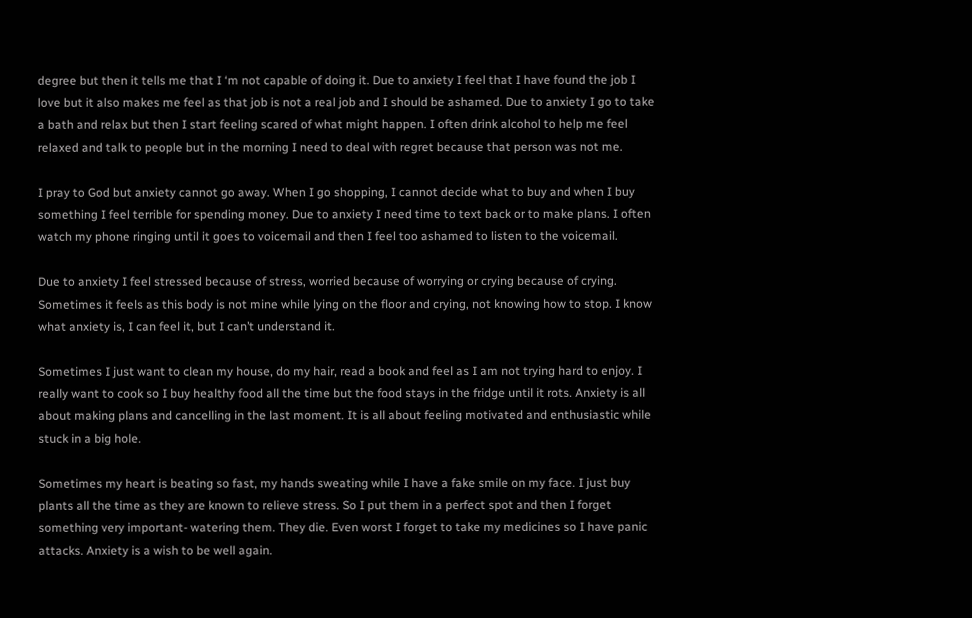degree but then it tells me that I ‘m not capable of doing it. Due to anxiety I feel that I have found the job I love but it also makes me feel as that job is not a real job and I should be ashamed. Due to anxiety I go to take a bath and relax but then I start feeling scared of what might happen. I often drink alcohol to help me feel relaxed and talk to people but in the morning I need to deal with regret because that person was not me.

I pray to God but anxiety cannot go away. When I go shopping, I cannot decide what to buy and when I buy something I feel terrible for spending money. Due to anxiety I need time to text back or to make plans. I often watch my phone ringing until it goes to voicemail and then I feel too ashamed to listen to the voicemail.

Due to anxiety I feel stressed because of stress, worried because of worrying or crying because of crying. Sometimes it feels as this body is not mine while lying on the floor and crying, not knowing how to stop. I know what anxiety is, I can feel it, but I can’t understand it.

Sometimes I just want to clean my house, do my hair, read a book and feel as I am not trying hard to enjoy. I really want to cook so I buy healthy food all the time but the food stays in the fridge until it rots. Anxiety is all about making plans and cancelling in the last moment. It is all about feeling motivated and enthusiastic while stuck in a big hole.

Sometimes my heart is beating so fast, my hands sweating while I have a fake smile on my face. I just buy plants all the time as they are known to relieve stress. So I put them in a perfect spot and then I forget something very important- watering them. They die. Even worst I forget to take my medicines so I have panic attacks. Anxiety is a wish to be well again.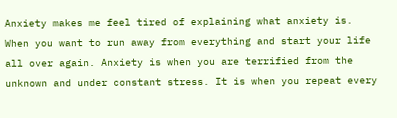Anxiety makes me feel tired of explaining what anxiety is. When you want to run away from everything and start your life all over again. Anxiety is when you are terrified from the unknown and under constant stress. It is when you repeat every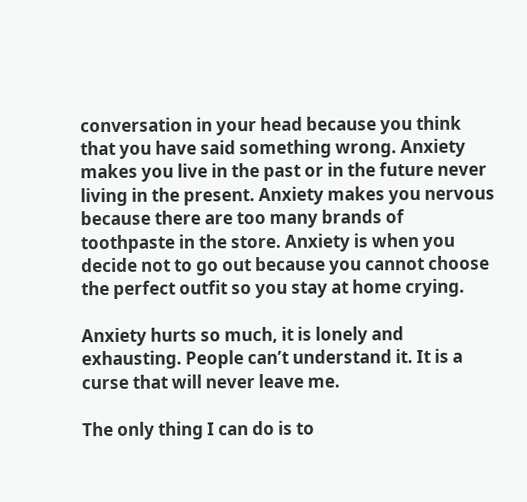conversation in your head because you think that you have said something wrong. Anxiety makes you live in the past or in the future never living in the present. Anxiety makes you nervous because there are too many brands of toothpaste in the store. Anxiety is when you decide not to go out because you cannot choose the perfect outfit so you stay at home crying.

Anxiety hurts so much, it is lonely and exhausting. People can’t understand it. It is a curse that will never leave me.

The only thing I can do is to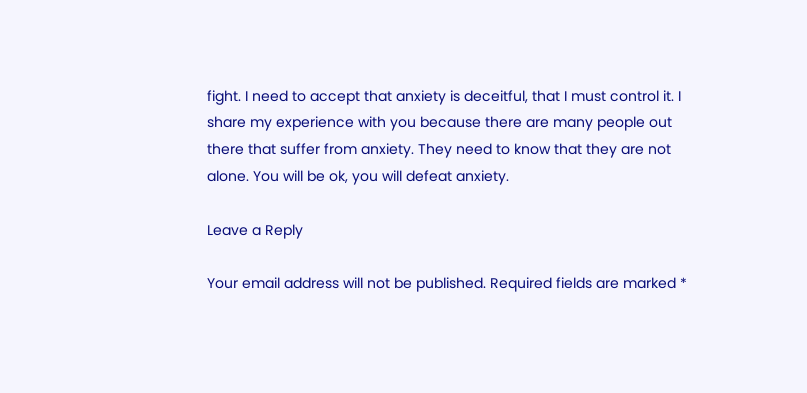fight. I need to accept that anxiety is deceitful, that I must control it. I share my experience with you because there are many people out there that suffer from anxiety. They need to know that they are not alone. You will be ok, you will defeat anxiety.

Leave a Reply

Your email address will not be published. Required fields are marked *